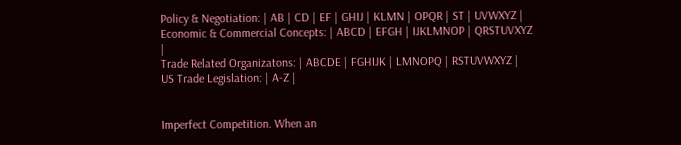Policy & Negotiation: | AB | CD | EF | GHIJ | KLMN | OPQR | ST | UVWXYZ |
Economic & Commercial Concepts: | ABCD | EFGH | IJKLMNOP | QRSTUVXYZ |
Trade Related Organizatons: | ABCDE | FGHIJK | LMNOPQ | RSTUVWXYZ |
US Trade Legislation: | A-Z |


Imperfect Competition. When an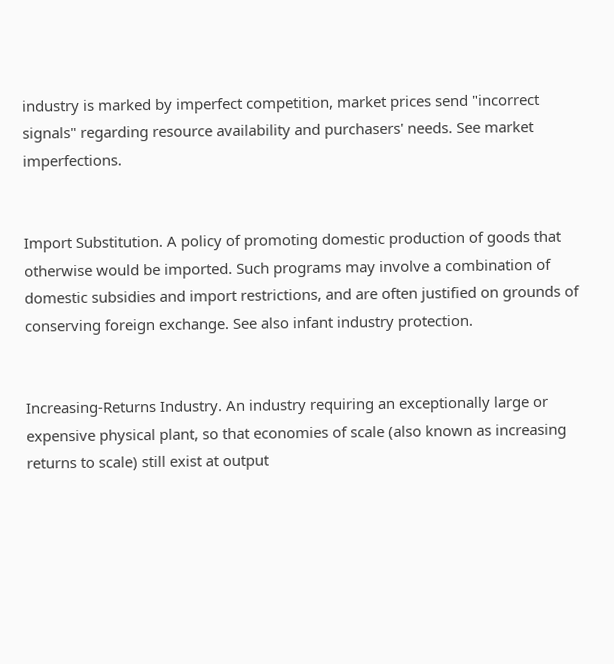industry is marked by imperfect competition, market prices send "incorrect signals" regarding resource availability and purchasers' needs. See market imperfections.


Import Substitution. A policy of promoting domestic production of goods that otherwise would be imported. Such programs may involve a combination of domestic subsidies and import restrictions, and are often justified on grounds of conserving foreign exchange. See also infant industry protection.


Increasing-Returns Industry. An industry requiring an exceptionally large or expensive physical plant, so that economies of scale (also known as increasing returns to scale) still exist at output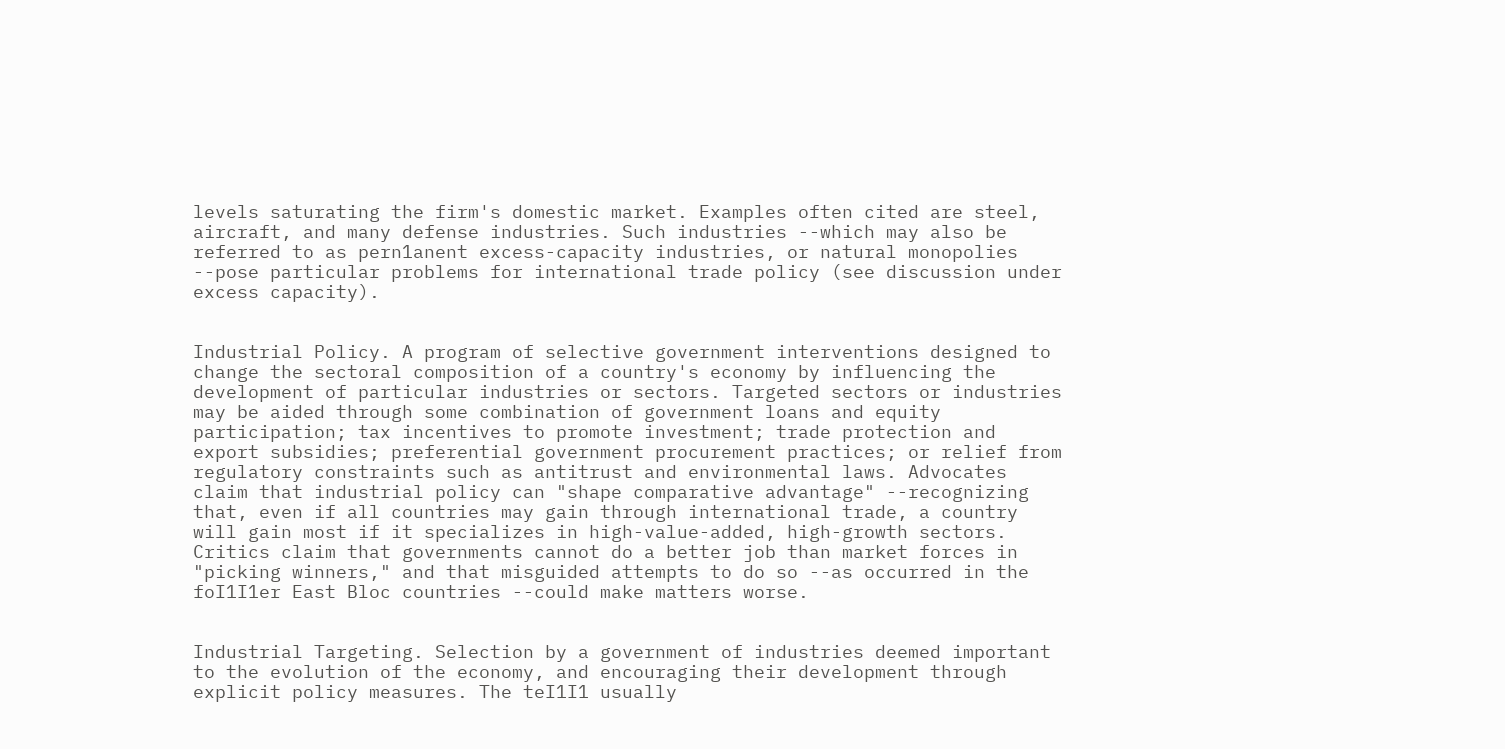levels saturating the firm's domestic market. Examples often cited are steel, aircraft, and many defense industries. Such industries --which may also be referred to as pern1anent excess-capacity industries, or natural monopolies --pose particular problems for international trade policy (see discussion under excess capacity).


Industrial Policy. A program of selective government interventions designed to change the sectoral composition of a country's economy by influencing the development of particular industries or sectors. Targeted sectors or industries may be aided through some combination of government loans and equity participation; tax incentives to promote investment; trade protection and export subsidies; preferential government procurement practices; or relief from regulatory constraints such as antitrust and environmental laws. Advocates claim that industrial policy can "shape comparative advantage" --recognizing that, even if all countries may gain through international trade, a country will gain most if it specializes in high-value-added, high-growth sectors. Critics claim that governments cannot do a better job than market forces in "picking winners," and that misguided attempts to do so --as occurred in the foI1I1er East Bloc countries --could make matters worse.


Industrial Targeting. Selection by a government of industries deemed important to the evolution of the economy, and encouraging their development through explicit policy measures. The teI1I1 usually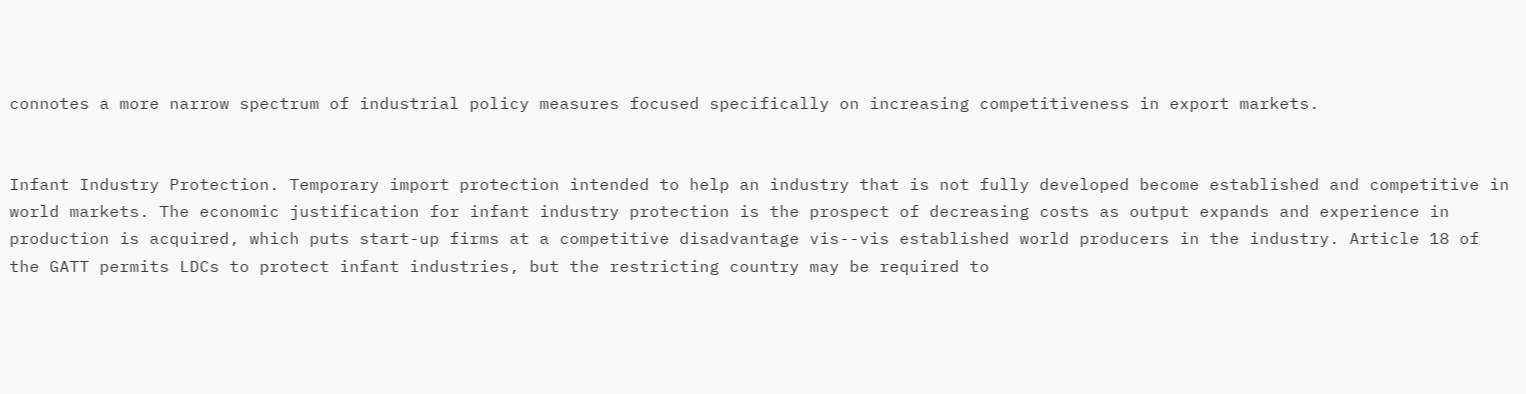connotes a more narrow spectrum of industrial policy measures focused specifically on increasing competitiveness in export markets.


Infant Industry Protection. Temporary import protection intended to help an industry that is not fully developed become established and competitive in world markets. The economic justification for infant industry protection is the prospect of decreasing costs as output expands and experience in production is acquired, which puts start-up firms at a competitive disadvantage vis--vis established world producers in the industry. Article 18 of the GATT permits LDCs to protect infant industries, but the restricting country may be required to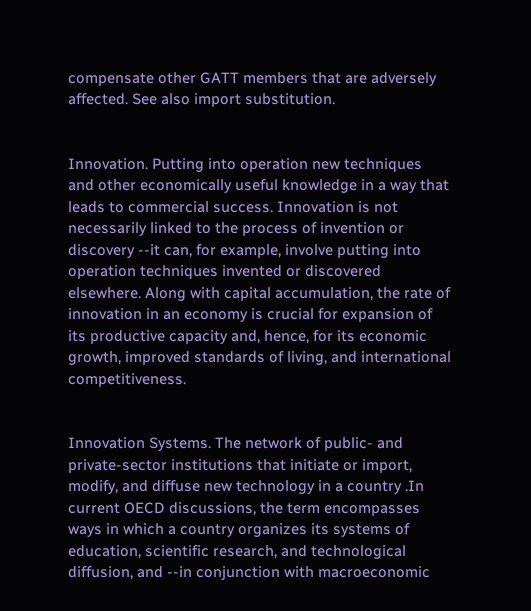compensate other GATT members that are adversely affected. See also import substitution.


Innovation. Putting into operation new techniques and other economically useful knowledge in a way that leads to commercial success. Innovation is not necessarily linked to the process of invention or discovery --it can, for example, involve putting into operation techniques invented or discovered elsewhere. Along with capital accumulation, the rate of innovation in an economy is crucial for expansion of its productive capacity and, hence, for its economic growth, improved standards of living, and international competitiveness.


Innovation Systems. The network of public- and private-sector institutions that initiate or import, modify, and diffuse new technology in a country .In current OECD discussions, the term encompasses ways in which a country organizes its systems of education, scientific research, and technological diffusion, and --in conjunction with macroeconomic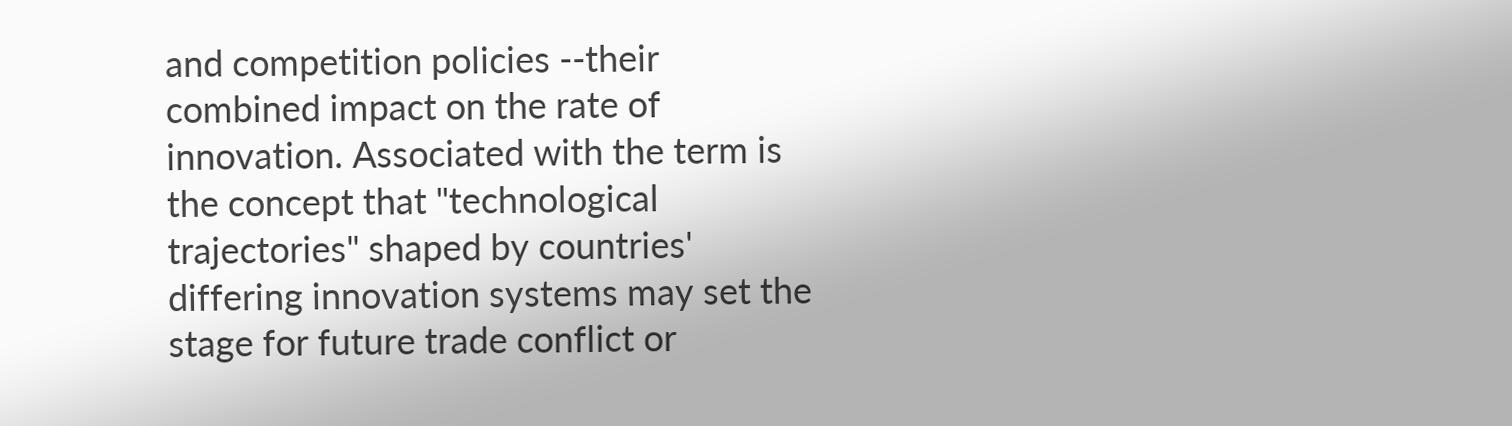and competition policies --their combined impact on the rate of innovation. Associated with the term is the concept that "technological trajectories" shaped by countries' differing innovation systems may set the stage for future trade conflict or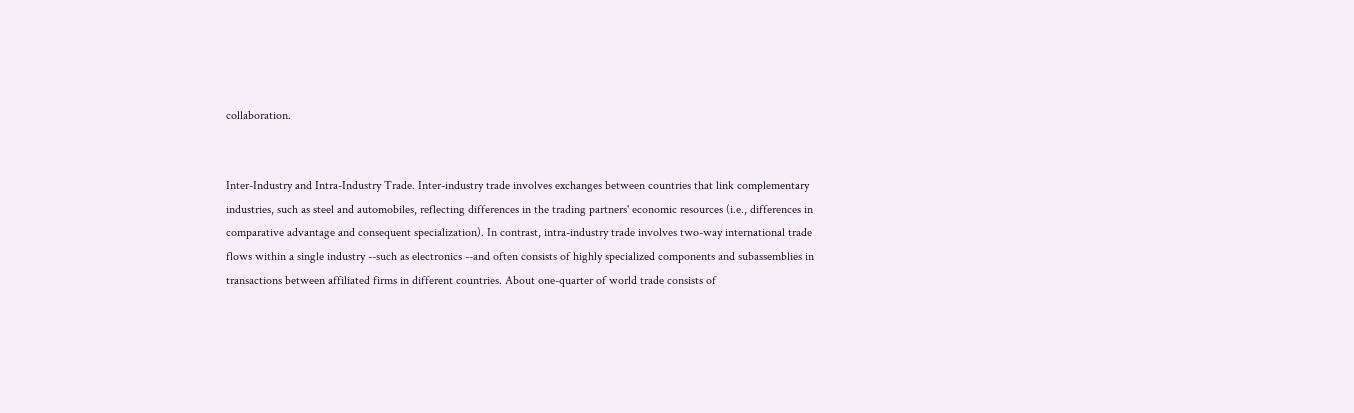collaboration.


Inter-Industry and Intra-Industry Trade. Inter-industry trade involves exchanges between countries that link complementary industries, such as steel and automobiles, reflecting differences in the trading partners' economic resources (i.e., differences in comparative advantage and consequent specialization). In contrast, intra-industry trade involves two-way international trade flows within a single industry --such as electronics --and often consists of highly specialized components and subassemblies in transactions between affiliated firms in different countries. About one-quarter of world trade consists of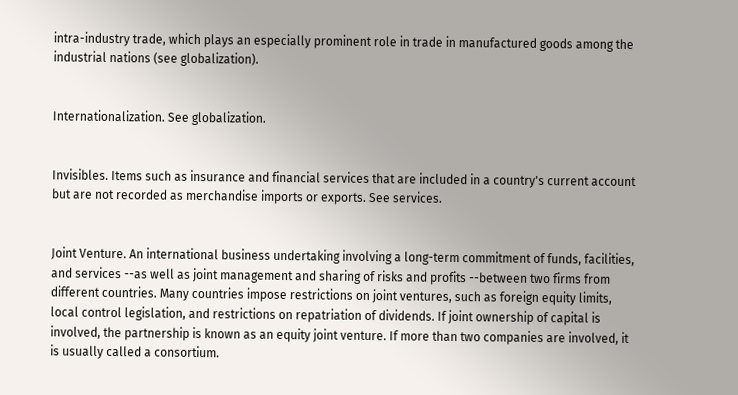intra-industry trade, which plays an especially prominent role in trade in manufactured goods among the industrial nations (see globalization).


Internationalization. See globalization.


Invisibles. Items such as insurance and financial services that are included in a country's current account but are not recorded as merchandise imports or exports. See services.


Joint Venture. An international business undertaking involving a long-term commitment of funds, facilities, and services --as well as joint management and sharing of risks and profits --between two firms from different countries. Many countries impose restrictions on joint ventures, such as foreign equity limits, local control legislation, and restrictions on repatriation of dividends. If joint ownership of capital is involved, the partnership is known as an equity joint venture. If more than two companies are involved, it is usually called a consortium.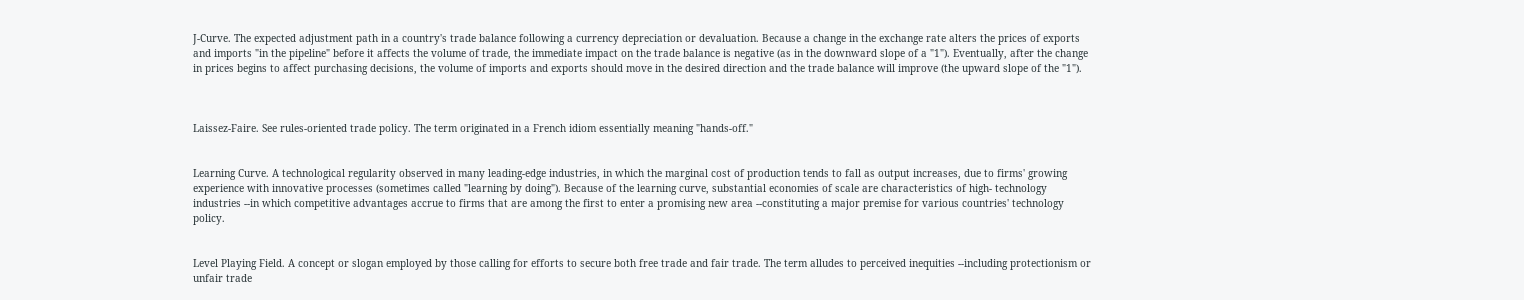J-Curve. The expected adjustment path in a country's trade balance following a currency depreciation or devaluation. Because a change in the exchange rate alters the prices of exports and imports "in the pipeline" before it affects the volume of trade, the immediate impact on the trade balance is negative (as in the downward slope of a "1"). Eventually, after the change in prices begins to affect purchasing decisions, the volume of imports and exports should move in the desired direction and the trade balance will improve (the upward slope of the "1").



Laissez-Faire. See rules-oriented trade policy. The term originated in a French idiom essentially meaning "hands-off."


Learning Curve. A technological regularity observed in many leading-edge industries, in which the marginal cost of production tends to fall as output increases, due to firms' growing experience with innovative processes (sometimes called "learning by doing"). Because of the learning curve, substantial economies of scale are characteristics of high- technology industries --in which competitive advantages accrue to firms that are among the first to enter a promising new area --constituting a major premise for various countries' technology policy.


Level Playing Field. A concept or slogan employed by those calling for efforts to secure both free trade and fair trade. The term alludes to perceived inequities --including protectionism or unfair trade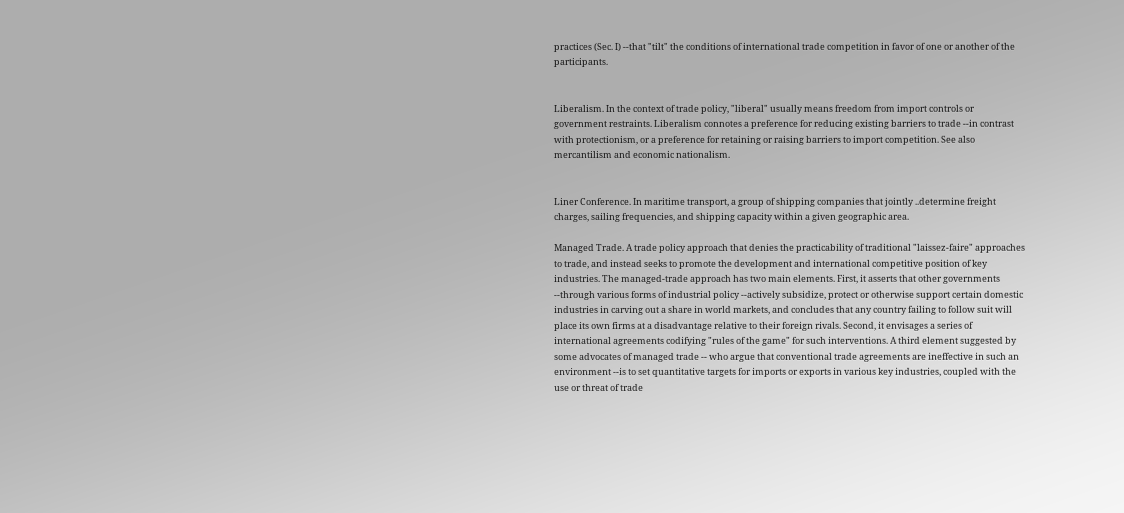practices (Sec. I) --that "tilt" the conditions of international trade competition in favor of one or another of the participants.


Liberalism. In the context of trade policy, "liberal" usually means freedom from import controls or government restraints. Liberalism connotes a preference for reducing existing barriers to trade --in contrast with protectionism, or a preference for retaining or raising barriers to import competition. See also mercantilism and economic nationalism.


Liner Conference. In maritime transport, a group of shipping companies that jointly ..determine freight charges, sailing frequencies, and shipping capacity within a given geographic area.

Managed Trade. A trade policy approach that denies the practicability of traditional "laissez-faire" approaches to trade, and instead seeks to promote the development and international competitive position of key industries. The managed-trade approach has two main elements. First, it asserts that other governments --through various forms of industrial policy --actively subsidize, protect or otherwise support certain domestic industries in carving out a share in world markets, and concludes that any country failing to follow suit will place its own firms at a disadvantage relative to their foreign rivals. Second, it envisages a series of international agreements codifying "rules of the game" for such interventions. A third element suggested by some advocates of managed trade -- who argue that conventional trade agreements are ineffective in such an environment --is to set quantitative targets for imports or exports in various key industries, coupled with the use or threat of trade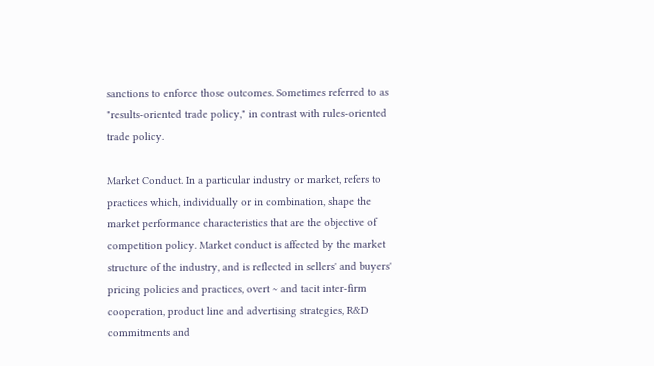sanctions to enforce those outcomes. Sometimes referred to as "results-oriented trade policy," in contrast with rules-oriented trade policy.

Market Conduct. In a particular industry or market, refers to practices which, individually or in combination, shape the market performance characteristics that are the objective of competition policy. Market conduct is affected by the market structure of the industry, and is reflected in sellers' and buyers' pricing policies and practices, overt ~ and tacit inter-firm cooperation, product line and advertising strategies, R&D commitments and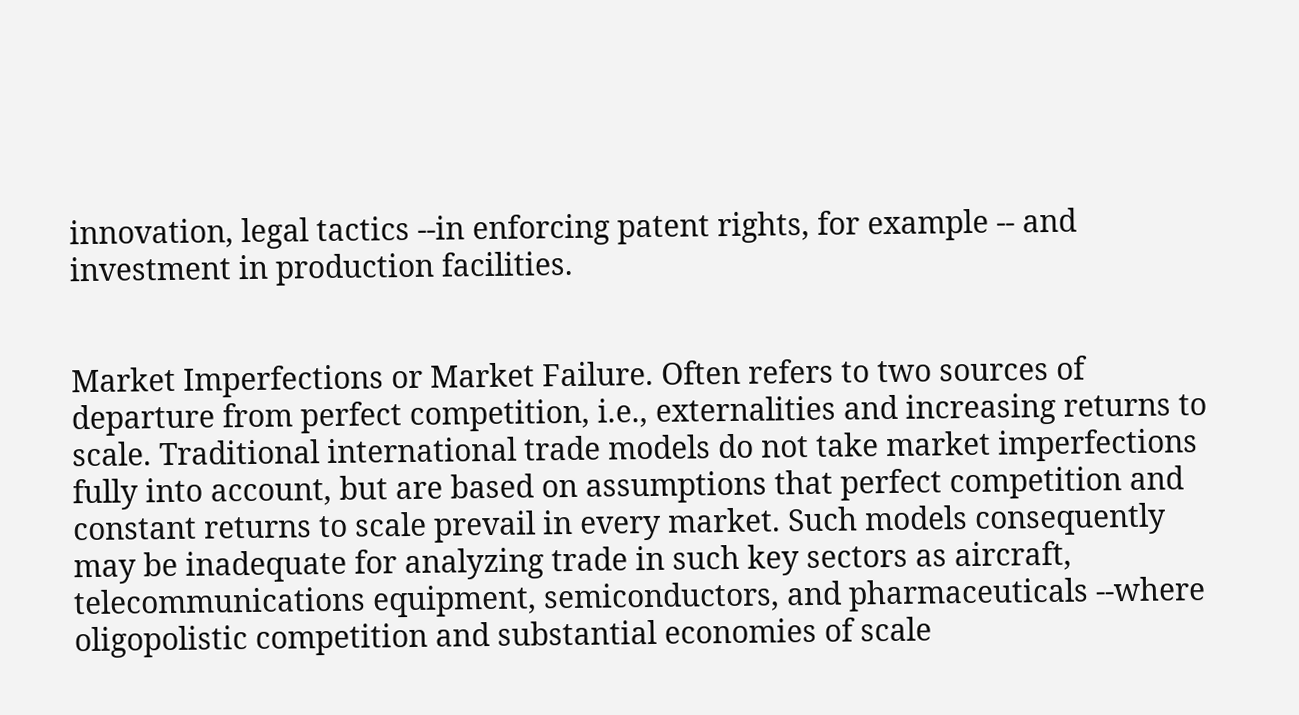innovation, legal tactics --in enforcing patent rights, for example -- and investment in production facilities.


Market Imperfections or Market Failure. Often refers to two sources of departure from perfect competition, i.e., externalities and increasing returns to scale. Traditional international trade models do not take market imperfections fully into account, but are based on assumptions that perfect competition and constant returns to scale prevail in every market. Such models consequently may be inadequate for analyzing trade in such key sectors as aircraft, telecommunications equipment, semiconductors, and pharmaceuticals --where oligopolistic competition and substantial economies of scale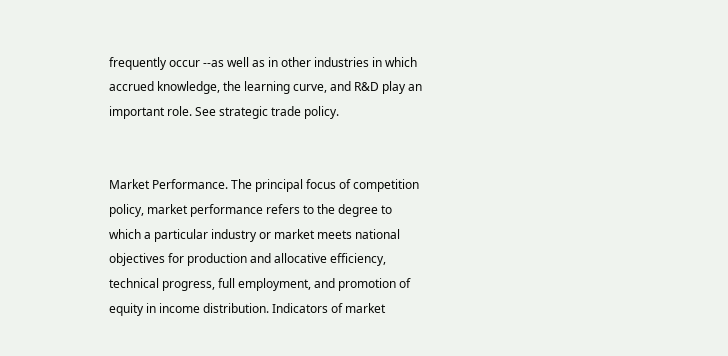frequently occur --as well as in other industries in which accrued knowledge, the learning curve, and R&D play an important role. See strategic trade policy.


Market Performance. The principal focus of competition policy, market performance refers to the degree to which a particular industry or market meets national objectives for production and allocative efficiency, technical progress, full employment, and promotion of equity in income distribution. Indicators of market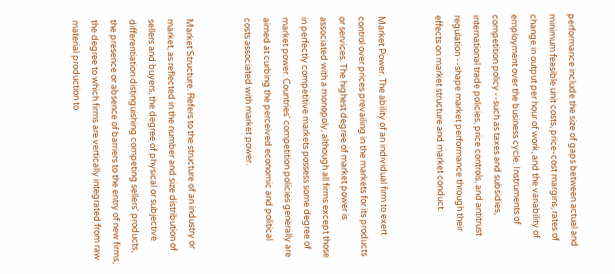performance include the size of gaps between actual and minimum feasible unit costs, price-cost margins, rates of change in output per hour of work, and the variability of employment over the business cycle. Instruments of competition policy --such as taxes and subsidies, international trade policies, price controls, and antitrust regulation --shape market performance through their effects on market structure and market conduct.


Market Power. The ability of an individual firm to exert control over prices prevailing in the markets for its products or services. The highest degree of market power is associated with a monopoly, although all firms except those in perfectly competitive markets possess some degree of market power. Countries' competition policies generally are aimed at curbing the perceived economic and political costs associated with market power.


Market Structure. Refers to the structure of an industry or market, as reflected in the number and size distribution of sellers and buyers, the degree of physical or subjective differentiation distinguishing competing sellers' products, the presence or absence of barriers to the entry of new firms, the degree to which firms are vertically integrated from raw material production to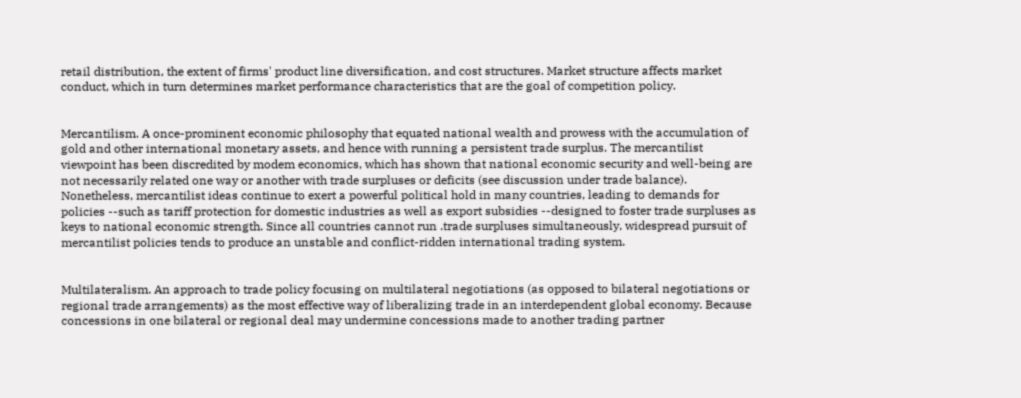retail distribution, the extent of firms' product line diversification, and cost structures. Market structure affects market conduct, which in turn determines market performance characteristics that are the goal of competition policy.


Mercantilism. A once-prominent economic philosophy that equated national wealth and prowess with the accumulation of gold and other international monetary assets, and hence with running a persistent trade surplus. The mercantilist viewpoint has been discredited by modem economics, which has shown that national economic security and well-being are not necessarily related one way or another with trade surpluses or deficits (see discussion under trade balance). Nonetheless, mercantilist ideas continue to exert a powerful political hold in many countries, leading to demands for policies --such as tariff protection for domestic industries as well as export subsidies --designed to foster trade surpluses as keys to national economic strength. Since all countries cannot run .trade surpluses simultaneously, widespread pursuit of mercantilist policies tends to produce an unstable and conflict-ridden international trading system.


Multilateralism. An approach to trade policy focusing on multilateral negotiations (as opposed to bilateral negotiations or regional trade arrangements) as the most effective way of liberalizing trade in an interdependent global economy. Because concessions in one bilateral or regional deal may undermine concessions made to another trading partner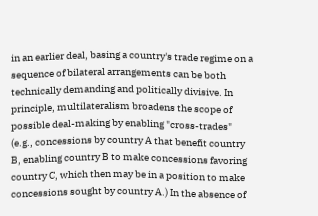in an earlier deal, basing a country's trade regime on a sequence of bilateral arrangements can be both technically demanding and politically divisive. In principle, multilateralism broadens the scope of possible deal-making by enabling "cross-trades" (e.g., concessions by country A that benefit country B, enabling country B to make concessions favoring country C, which then may be in a position to make concessions sought by country A.) In the absence of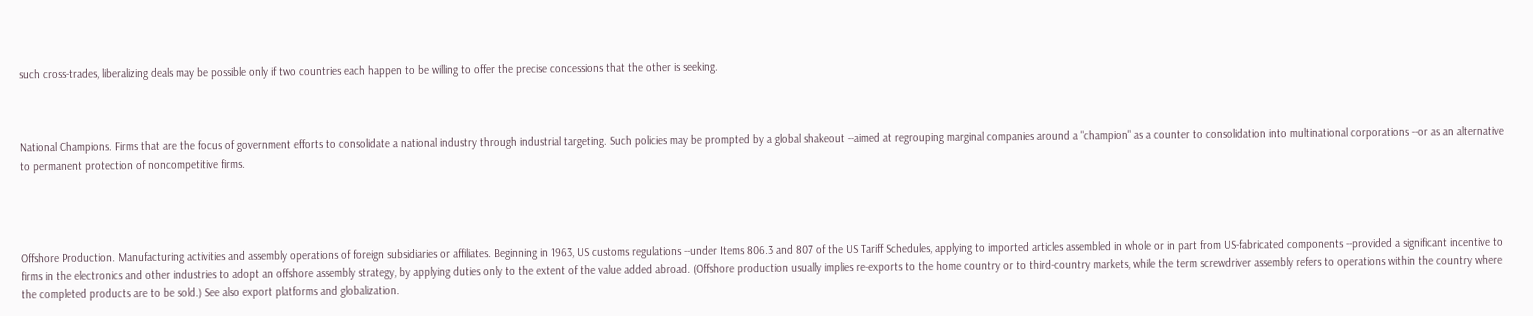such cross-trades, liberalizing deals may be possible only if two countries each happen to be willing to offer the precise concessions that the other is seeking.



National Champions. Firms that are the focus of government efforts to consolidate a national industry through industrial targeting. Such policies may be prompted by a global shakeout --aimed at regrouping marginal companies around a "champion" as a counter to consolidation into multinational corporations --or as an alternative to permanent protection of noncompetitive firms.




Offshore Production. Manufacturing activities and assembly operations of foreign subsidiaries or affiliates. Beginning in 1963, US customs regulations --under Items 806.3 and 807 of the US Tariff Schedules, applying to imported articles assembled in whole or in part from US-fabricated components --provided a significant incentive to firms in the electronics and other industries to adopt an offshore assembly strategy, by applying duties only to the extent of the value added abroad. (Offshore production usually implies re-exports to the home country or to third-country markets, while the term screwdriver assembly refers to operations within the country where the completed products are to be sold.) See also export platforms and globalization.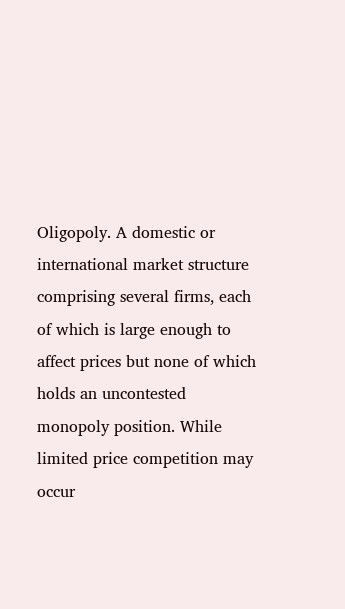Oligopoly. A domestic or international market structure comprising several firms, each of which is large enough to affect prices but none of which holds an uncontested monopoly position. While limited price competition may occur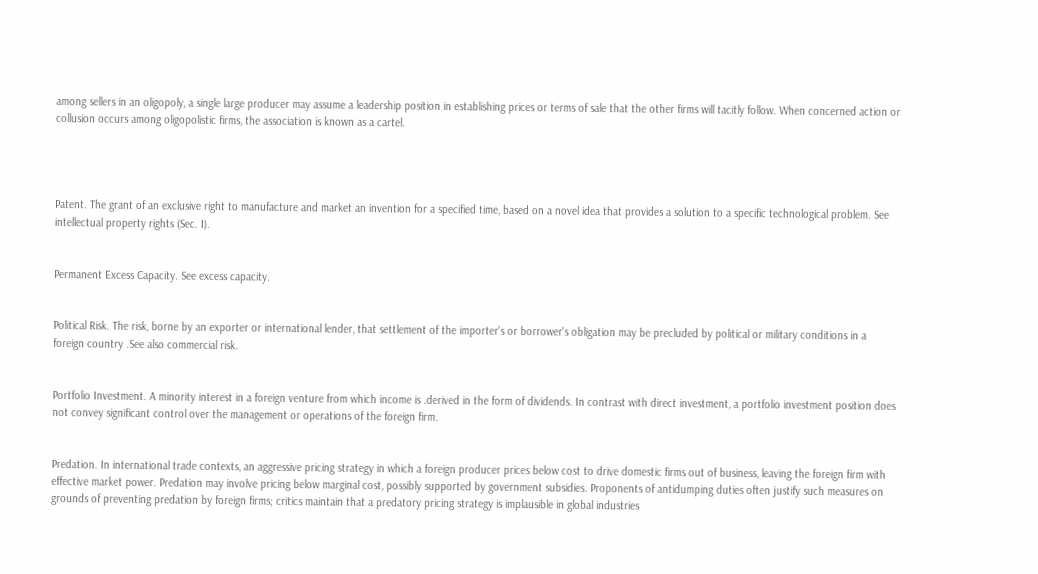among sellers in an oligopoly, a single large producer may assume a leadership position in establishing prices or terms of sale that the other firms will tacitly follow. When concerned action or collusion occurs among oligopolistic firms, the association is known as a cartel.




Patent. The grant of an exclusive right to manufacture and market an invention for a specified time, based on a novel idea that provides a solution to a specific technological problem. See intellectual property rights (Sec. I).


Permanent Excess Capacity. See excess capacity.


Political Risk. The risk, borne by an exporter or international lender, that settlement of the importer's or borrower's obligation may be precluded by political or military conditions in a foreign country .See also commercial risk.


Portfolio Investment. A minority interest in a foreign venture from which income is .derived in the form of dividends. In contrast with direct investment, a portfolio investment position does not convey significant control over the management or operations of the foreign firm.


Predation. In international trade contexts, an aggressive pricing strategy in which a foreign producer prices below cost to drive domestic firms out of business, leaving the foreign firm with effective market power. Predation may involve pricing below marginal cost, possibly supported by government subsidies. Proponents of antidumping duties often justify such measures on grounds of preventing predation by foreign firms; critics maintain that a predatory pricing strategy is implausible in global industries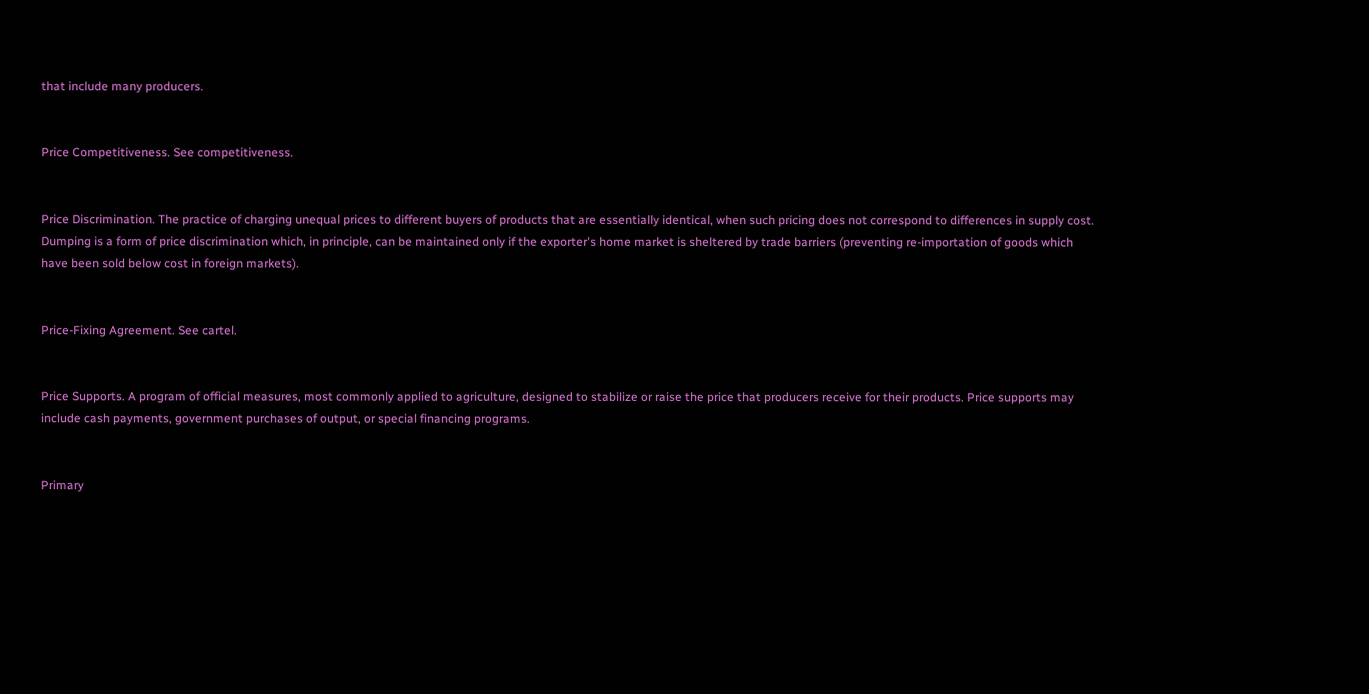that include many producers.


Price Competitiveness. See competitiveness.


Price Discrimination. The practice of charging unequal prices to different buyers of products that are essentially identical, when such pricing does not correspond to differences in supply cost. Dumping is a form of price discrimination which, in principle, can be maintained only if the exporter's home market is sheltered by trade barriers (preventing re-importation of goods which have been sold below cost in foreign markets).


Price-Fixing Agreement. See cartel.


Price Supports. A program of official measures, most commonly applied to agriculture, designed to stabilize or raise the price that producers receive for their products. Price supports may include cash payments, government purchases of output, or special financing programs.


Primary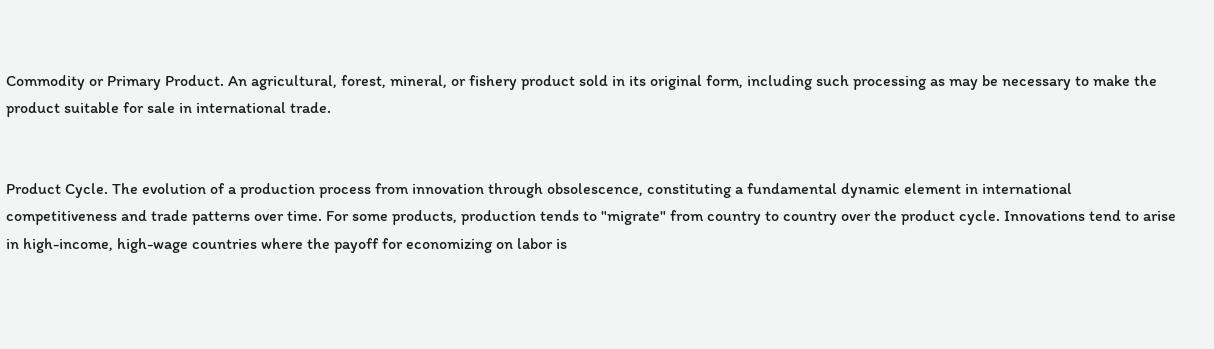Commodity or Primary Product. An agricultural, forest, mineral, or fishery product sold in its original form, including such processing as may be necessary to make the product suitable for sale in international trade.


Product Cycle. The evolution of a production process from innovation through obsolescence, constituting a fundamental dynamic element in international competitiveness and trade patterns over time. For some products, production tends to "migrate" from country to country over the product cycle. Innovations tend to arise in high-income, high-wage countries where the payoff for economizing on labor is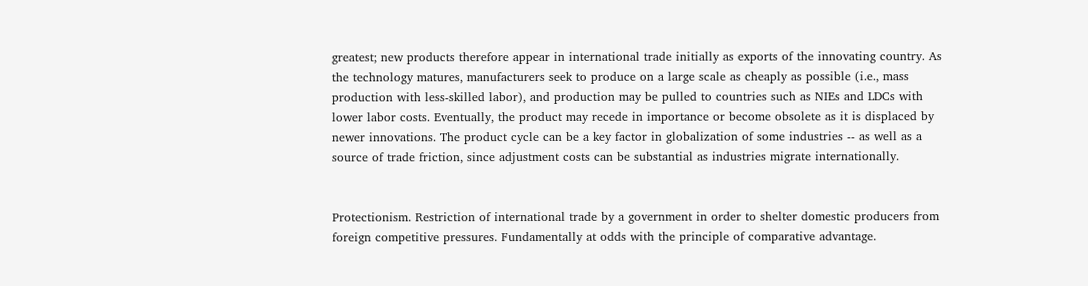greatest; new products therefore appear in international trade initially as exports of the innovating country. As the technology matures, manufacturers seek to produce on a large scale as cheaply as possible (i.e., mass production with less-skilled labor), and production may be pulled to countries such as NIEs and LDCs with lower labor costs. Eventually, the product may recede in importance or become obsolete as it is displaced by newer innovations. The product cycle can be a key factor in globalization of some industries -- as well as a source of trade friction, since adjustment costs can be substantial as industries migrate internationally.


Protectionism. Restriction of international trade by a government in order to shelter domestic producers from foreign competitive pressures. Fundamentally at odds with the principle of comparative advantage.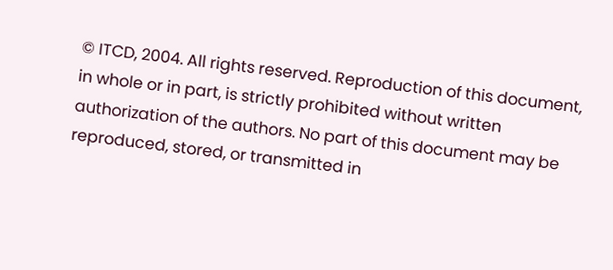© ITCD, 2004. All rights reserved. Reproduction of this document, in whole or in part, is strictly prohibited without written authorization of the authors. No part of this document may be reproduced, stored, or transmitted in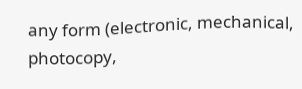any form (electronic, mechanical, photocopy,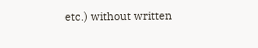etc.) without written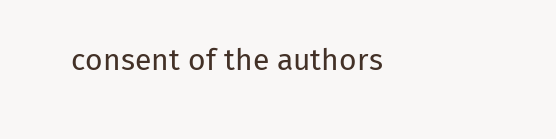consent of the authors